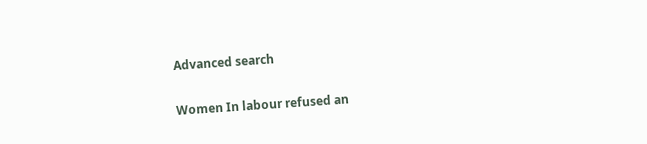Advanced search

Women In labour refused an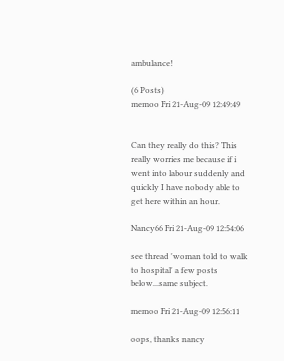ambulance!

(6 Posts)
memoo Fri 21-Aug-09 12:49:49


Can they really do this? This really worries me because if i went into labour suddenly and quickly I have nobody able to get here within an hour.

Nancy66 Fri 21-Aug-09 12:54:06

see thread 'woman told to walk to hospital' a few posts below...same subject.

memoo Fri 21-Aug-09 12:56:11

oops, thanks nancy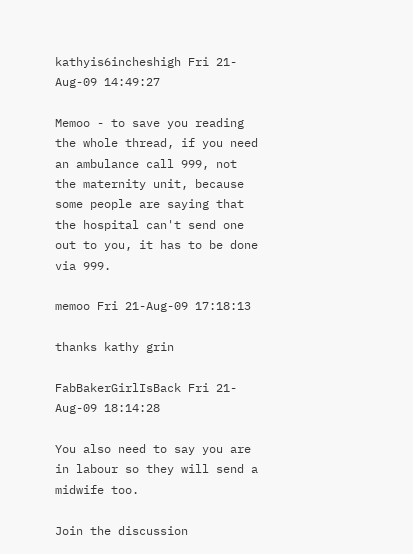kathyis6incheshigh Fri 21-Aug-09 14:49:27

Memoo - to save you reading the whole thread, if you need an ambulance call 999, not the maternity unit, because some people are saying that the hospital can't send one out to you, it has to be done via 999.

memoo Fri 21-Aug-09 17:18:13

thanks kathy grin

FabBakerGirlIsBack Fri 21-Aug-09 18:14:28

You also need to say you are in labour so they will send a midwife too.

Join the discussion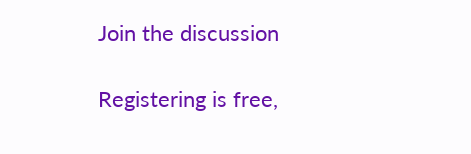Join the discussion

Registering is free,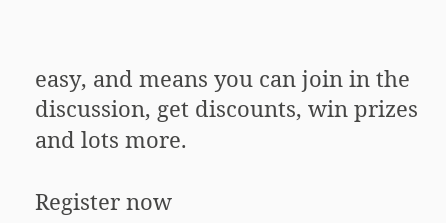easy, and means you can join in the discussion, get discounts, win prizes and lots more.

Register now